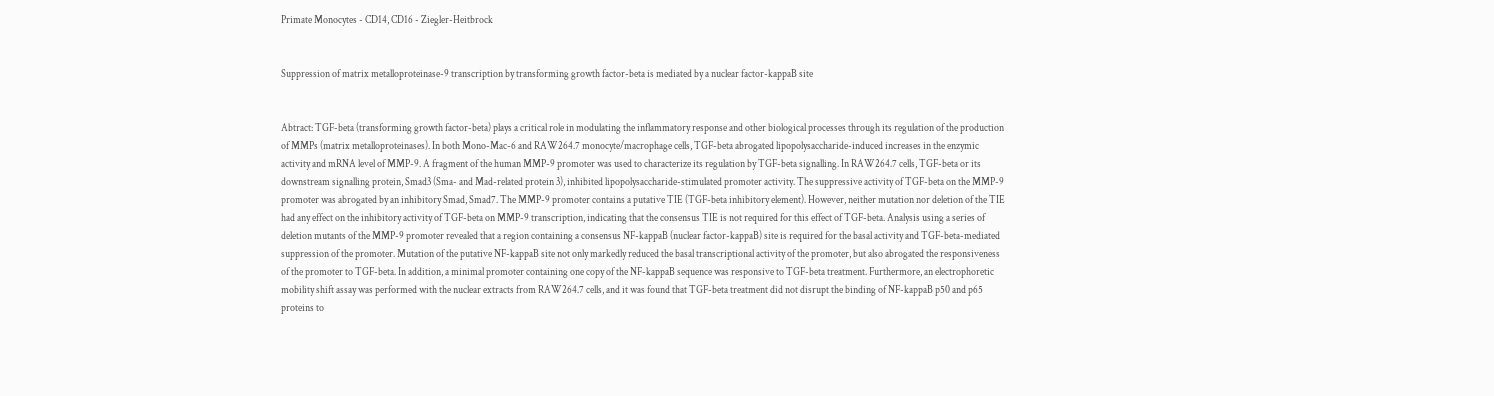Primate Monocytes - CD14, CD16 - Ziegler-Heitbrock


Suppression of matrix metalloproteinase-9 transcription by transforming growth factor-beta is mediated by a nuclear factor-kappaB site


Abtract: TGF-beta (transforming growth factor-beta) plays a critical role in modulating the inflammatory response and other biological processes through its regulation of the production of MMPs (matrix metalloproteinases). In both Mono-Mac-6 and RAW264.7 monocyte/macrophage cells, TGF-beta abrogated lipopolysaccharide-induced increases in the enzymic activity and mRNA level of MMP-9. A fragment of the human MMP-9 promoter was used to characterize its regulation by TGF-beta signalling. In RAW264.7 cells, TGF-beta or its downstream signalling protein, Smad3 (Sma- and Mad-related protein 3), inhibited lipopolysaccharide-stimulated promoter activity. The suppressive activity of TGF-beta on the MMP-9 promoter was abrogated by an inhibitory Smad, Smad7. The MMP-9 promoter contains a putative TIE (TGF-beta inhibitory element). However, neither mutation nor deletion of the TIE had any effect on the inhibitory activity of TGF-beta on MMP-9 transcription, indicating that the consensus TIE is not required for this effect of TGF-beta. Analysis using a series of deletion mutants of the MMP-9 promoter revealed that a region containing a consensus NF-kappaB (nuclear factor-kappaB) site is required for the basal activity and TGF-beta-mediated suppression of the promoter. Mutation of the putative NF-kappaB site not only markedly reduced the basal transcriptional activity of the promoter, but also abrogated the responsiveness of the promoter to TGF-beta. In addition, a minimal promoter containing one copy of the NF-kappaB sequence was responsive to TGF-beta treatment. Furthermore, an electrophoretic mobility shift assay was performed with the nuclear extracts from RAW264.7 cells, and it was found that TGF-beta treatment did not disrupt the binding of NF-kappaB p50 and p65 proteins to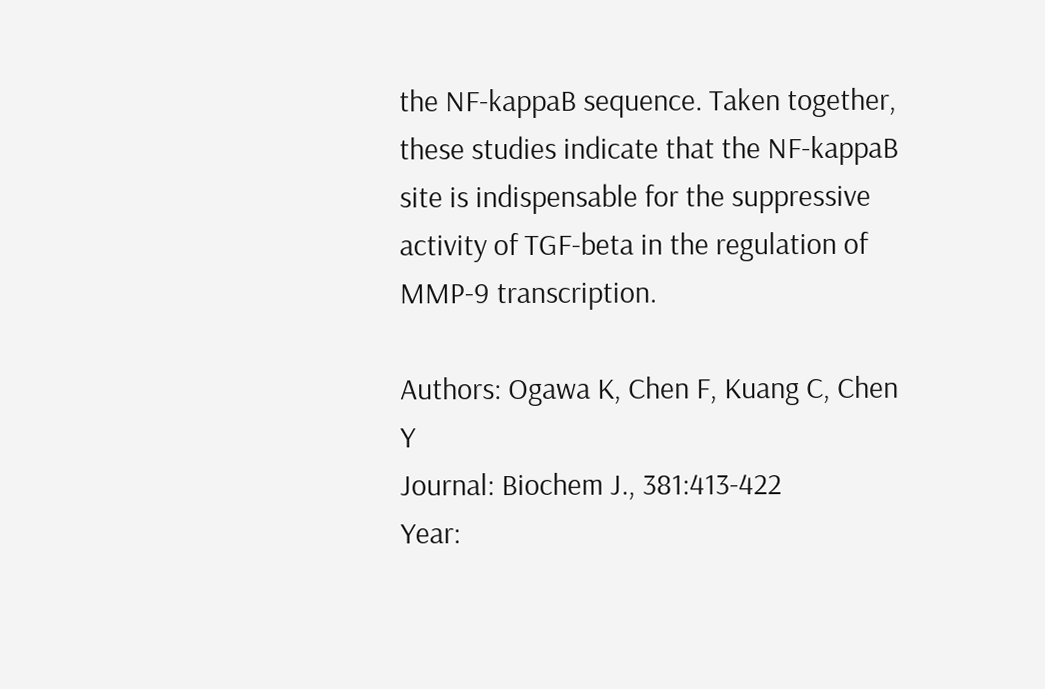the NF-kappaB sequence. Taken together, these studies indicate that the NF-kappaB site is indispensable for the suppressive activity of TGF-beta in the regulation of MMP-9 transcription.

Authors: Ogawa K, Chen F, Kuang C, Chen Y
Journal: Biochem J., 381:413-422
Year: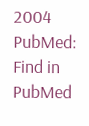2004
PubMed: Find in PubMed